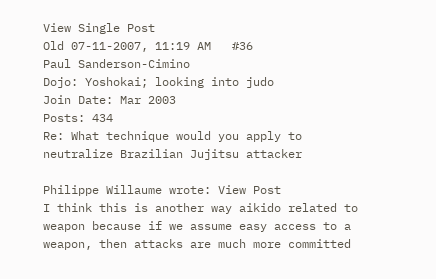View Single Post
Old 07-11-2007, 11:19 AM   #36
Paul Sanderson-Cimino
Dojo: Yoshokai; looking into judo
Join Date: Mar 2003
Posts: 434
Re: What technique would you apply to neutralize Brazilian Jujitsu attacker

Philippe Willaume wrote: View Post
I think this is another way aikido related to weapon because if we assume easy access to a weapon, then attacks are much more committed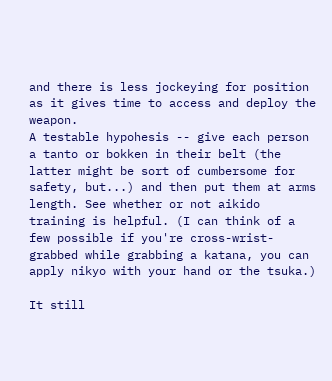and there is less jockeying for position as it gives time to access and deploy the weapon.
A testable hypohesis -- give each person a tanto or bokken in their belt (the latter might be sort of cumbersome for safety, but...) and then put them at arms length. See whether or not aikido training is helpful. (I can think of a few possible if you're cross-wrist-grabbed while grabbing a katana, you can apply nikyo with your hand or the tsuka.)

It still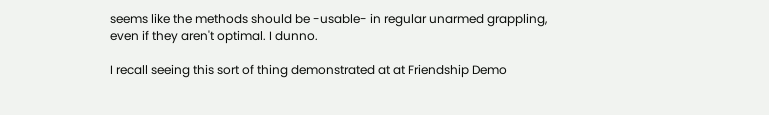seems like the methods should be -usable- in regular unarmed grappling, even if they aren't optimal. I dunno.

I recall seeing this sort of thing demonstrated at at Friendship Demo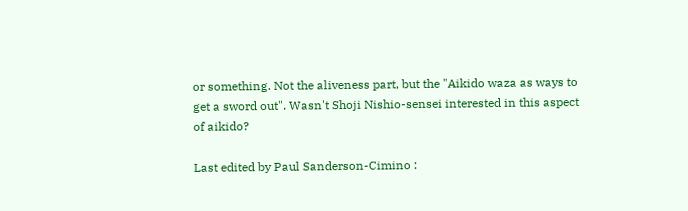or something. Not the aliveness part, but the "Aikido waza as ways to get a sword out". Wasn't Shoji Nishio-sensei interested in this aspect of aikido?

Last edited by Paul Sanderson-Cimino :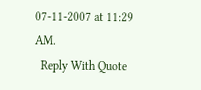07-11-2007 at 11:29 AM.
  Reply With Quote